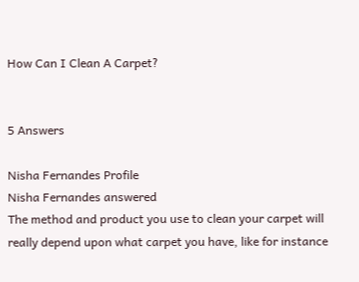How Can I Clean A Carpet?


5 Answers

Nisha Fernandes Profile
Nisha Fernandes answered
The method and product you use to clean your carpet will really depend upon what carpet you have, like for instance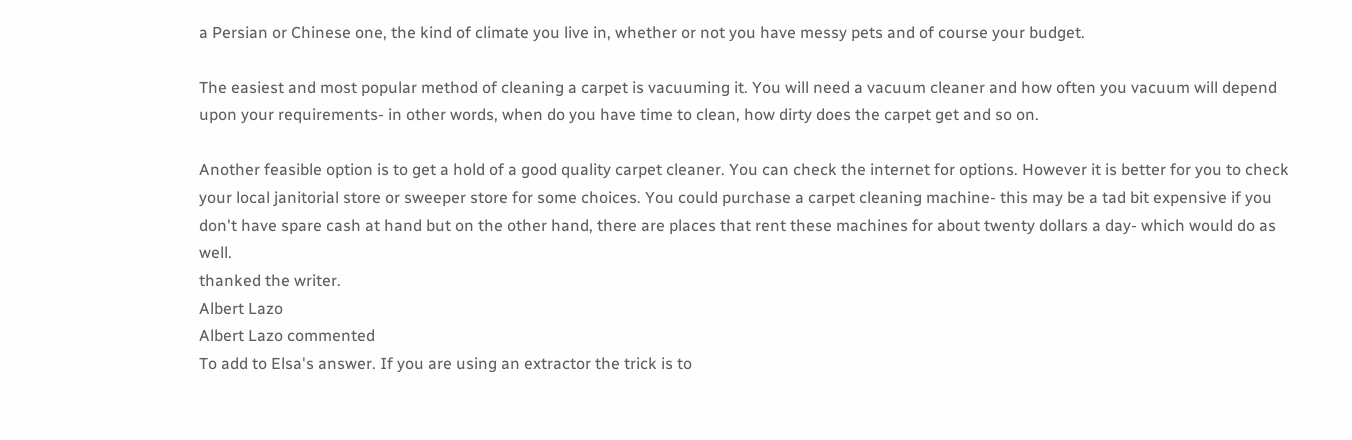a Persian or Chinese one, the kind of climate you live in, whether or not you have messy pets and of course your budget.

The easiest and most popular method of cleaning a carpet is vacuuming it. You will need a vacuum cleaner and how often you vacuum will depend upon your requirements- in other words, when do you have time to clean, how dirty does the carpet get and so on.

Another feasible option is to get a hold of a good quality carpet cleaner. You can check the internet for options. However it is better for you to check your local janitorial store or sweeper store for some choices. You could purchase a carpet cleaning machine- this may be a tad bit expensive if you don't have spare cash at hand but on the other hand, there are places that rent these machines for about twenty dollars a day- which would do as well.
thanked the writer.
Albert Lazo
Albert Lazo commented
To add to Elsa's answer. If you are using an extractor the trick is to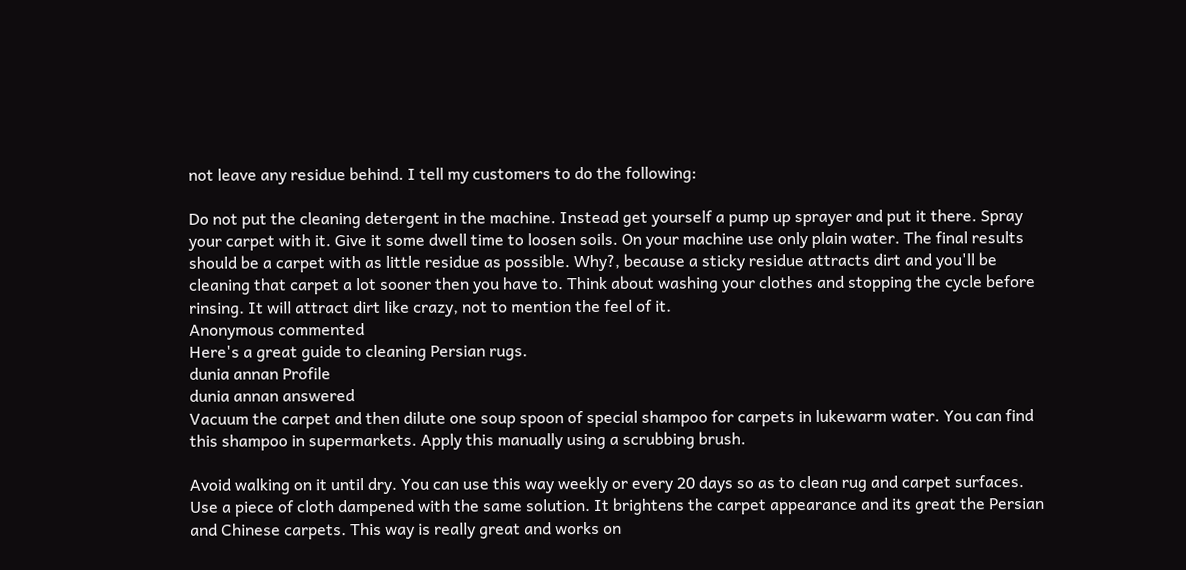not leave any residue behind. I tell my customers to do the following:

Do not put the cleaning detergent in the machine. Instead get yourself a pump up sprayer and put it there. Spray your carpet with it. Give it some dwell time to loosen soils. On your machine use only plain water. The final results should be a carpet with as little residue as possible. Why?, because a sticky residue attracts dirt and you'll be cleaning that carpet a lot sooner then you have to. Think about washing your clothes and stopping the cycle before rinsing. It will attract dirt like crazy, not to mention the feel of it.
Anonymous commented
Here's a great guide to cleaning Persian rugs.
dunia annan Profile
dunia annan answered
Vacuum the carpet and then dilute one soup spoon of special shampoo for carpets in lukewarm water. You can find this shampoo in supermarkets. Apply this manually using a scrubbing brush.

Avoid walking on it until dry. You can use this way weekly or every 20 days so as to clean rug and carpet surfaces. Use a piece of cloth dampened with the same solution. It brightens the carpet appearance and its great the Persian and Chinese carpets. This way is really great and works on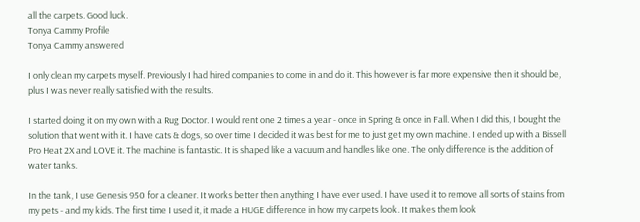all the carpets. Good luck.
Tonya Cammy Profile
Tonya Cammy answered

I only clean my carpets myself. Previously I had hired companies to come in and do it. This however is far more expensive then it should be, plus I was never really satisfied with the results.

I started doing it on my own with a Rug Doctor. I would rent one 2 times a year - once in Spring & once in Fall. When I did this, I bought the solution that went with it. I have cats & dogs, so over time I decided it was best for me to just get my own machine. I ended up with a Bissell Pro Heat 2X and LOVE it. The machine is fantastic. It is shaped like a vacuum and handles like one. The only difference is the addition of water tanks.

In the tank, I use Genesis 950 for a cleaner. It works better then anything I have ever used. I have used it to remove all sorts of stains from my pets - and my kids. The first time I used it, it made a HUGE difference in how my carpets look. It makes them look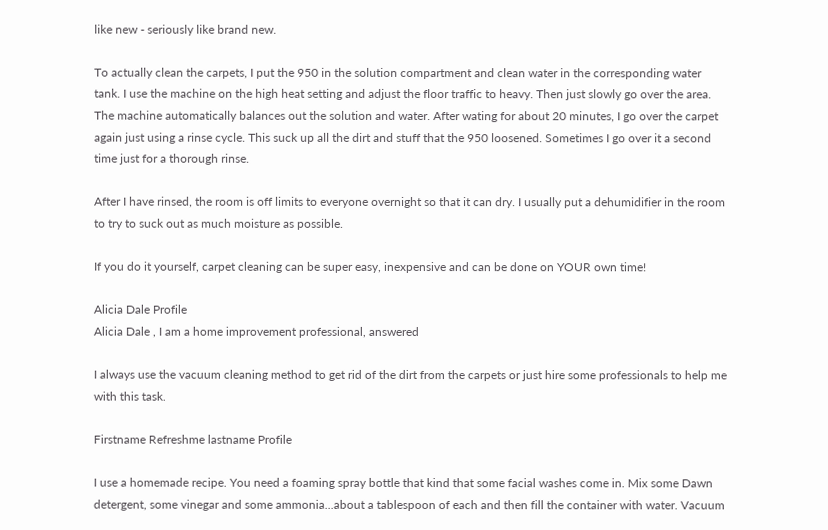like new - seriously like brand new.

To actually clean the carpets, I put the 950 in the solution compartment and clean water in the corresponding water tank. I use the machine on the high heat setting and adjust the floor traffic to heavy. Then just slowly go over the area. The machine automatically balances out the solution and water. After wating for about 20 minutes, I go over the carpet again just using a rinse cycle. This suck up all the dirt and stuff that the 950 loosened. Sometimes I go over it a second time just for a thorough rinse.

After I have rinsed, the room is off limits to everyone overnight so that it can dry. I usually put a dehumidifier in the room to try to suck out as much moisture as possible.

If you do it yourself, carpet cleaning can be super easy, inexpensive and can be done on YOUR own time!

Alicia Dale Profile
Alicia Dale , I am a home improvement professional, answered

I always use the vacuum cleaning method to get rid of the dirt from the carpets or just hire some professionals to help me with this task.

Firstname Refreshme lastname Profile

I use a homemade recipe. You need a foaming spray bottle that kind that some facial washes come in. Mix some Dawn detergent, some vinegar and some ammonia...about a tablespoon of each and then fill the container with water. Vacuum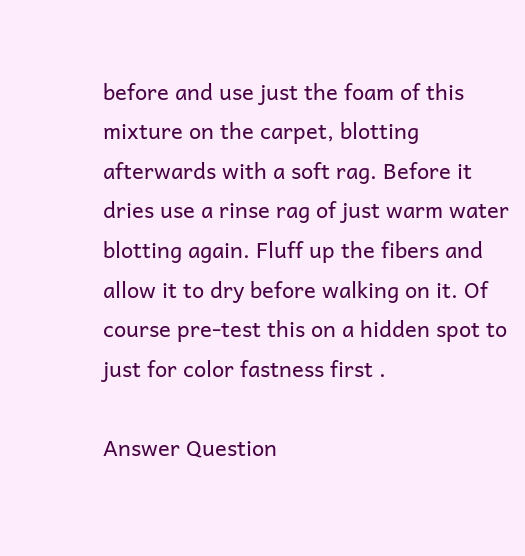before and use just the foam of this mixture on the carpet, blotting afterwards with a soft rag. Before it dries use a rinse rag of just warm water blotting again. Fluff up the fibers and allow it to dry before walking on it. Of course pre-test this on a hidden spot to just for color fastness first .

Answer Question